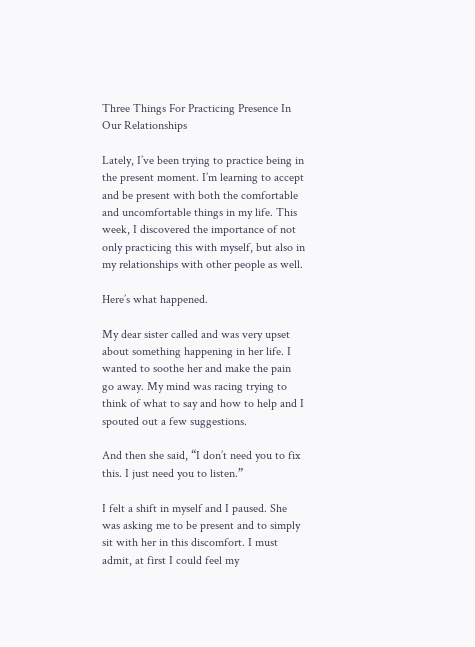Three Things For Practicing Presence In Our Relationships

Lately, I’ve been trying to practice being in the present moment. I’m learning to accept and be present with both the comfortable and uncomfortable things in my life. This week, I discovered the importance of not only practicing this with myself, but also in my relationships with other people as well.

Here’s what happened.

My dear sister called and was very upset about something happening in her life. I wanted to soothe her and make the pain go away. My mind was racing trying to think of what to say and how to help and I spouted out a few suggestions.

And then she said, “I don’t need you to fix this. I just need you to listen.”

I felt a shift in myself and I paused. She was asking me to be present and to simply sit with her in this discomfort. I must admit, at first I could feel my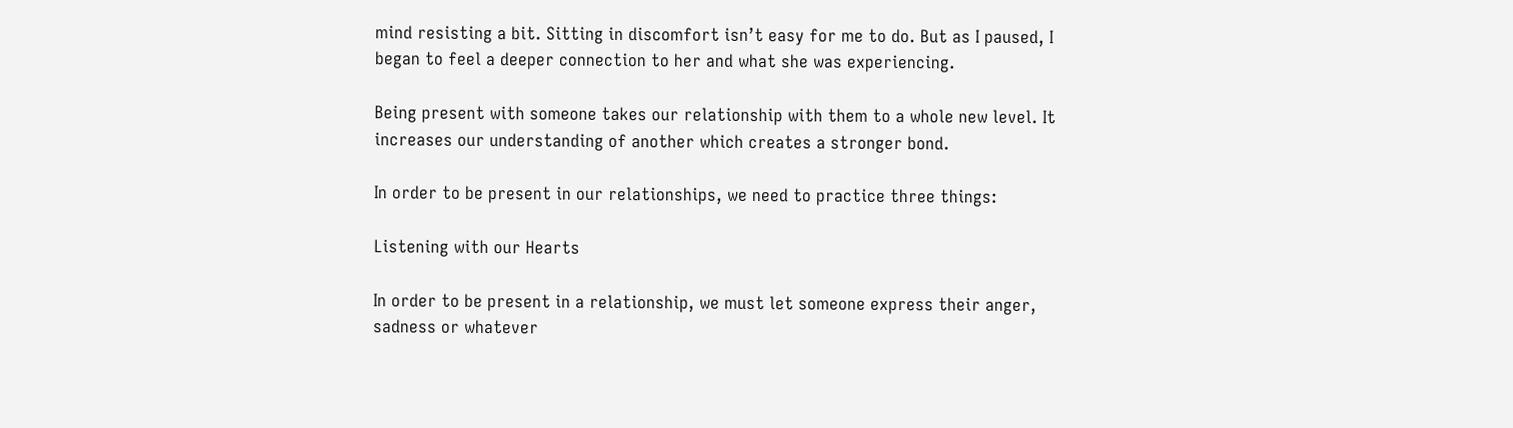mind resisting a bit. Sitting in discomfort isn’t easy for me to do. But as I paused, I began to feel a deeper connection to her and what she was experiencing.

Being present with someone takes our relationship with them to a whole new level. It increases our understanding of another which creates a stronger bond.

In order to be present in our relationships, we need to practice three things:

Listening with our Hearts

In order to be present in a relationship, we must let someone express their anger, sadness or whatever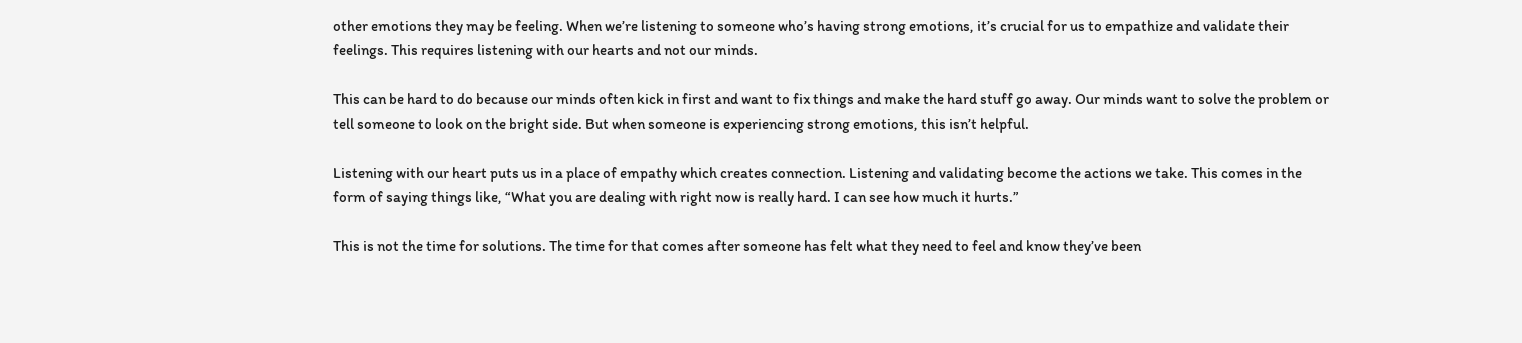other emotions they may be feeling. When we’re listening to someone who’s having strong emotions, it’s crucial for us to empathize and validate their feelings. This requires listening with our hearts and not our minds.

This can be hard to do because our minds often kick in first and want to fix things and make the hard stuff go away. Our minds want to solve the problem or tell someone to look on the bright side. But when someone is experiencing strong emotions, this isn’t helpful.

Listening with our heart puts us in a place of empathy which creates connection. Listening and validating become the actions we take. This comes in the form of saying things like, “What you are dealing with right now is really hard. I can see how much it hurts.”

This is not the time for solutions. The time for that comes after someone has felt what they need to feel and know they’ve been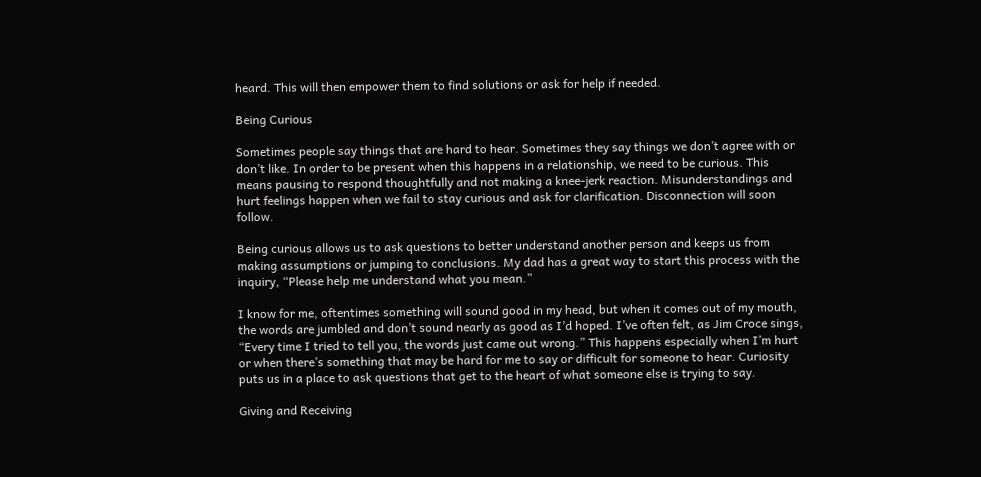heard. This will then empower them to find solutions or ask for help if needed.

Being Curious

Sometimes people say things that are hard to hear. Sometimes they say things we don’t agree with or don’t like. In order to be present when this happens in a relationship, we need to be curious. This means pausing to respond thoughtfully and not making a knee-jerk reaction. Misunderstandings and hurt feelings happen when we fail to stay curious and ask for clarification. Disconnection will soon follow.

Being curious allows us to ask questions to better understand another person and keeps us from making assumptions or jumping to conclusions. My dad has a great way to start this process with the inquiry, “Please help me understand what you mean.”

I know for me, oftentimes something will sound good in my head, but when it comes out of my mouth, the words are jumbled and don’t sound nearly as good as I’d hoped. I’ve often felt, as Jim Croce sings, “Every time I tried to tell you, the words just came out wrong.” This happens especially when I’m hurt or when there’s something that may be hard for me to say or difficult for someone to hear. Curiosity puts us in a place to ask questions that get to the heart of what someone else is trying to say.

Giving and Receiving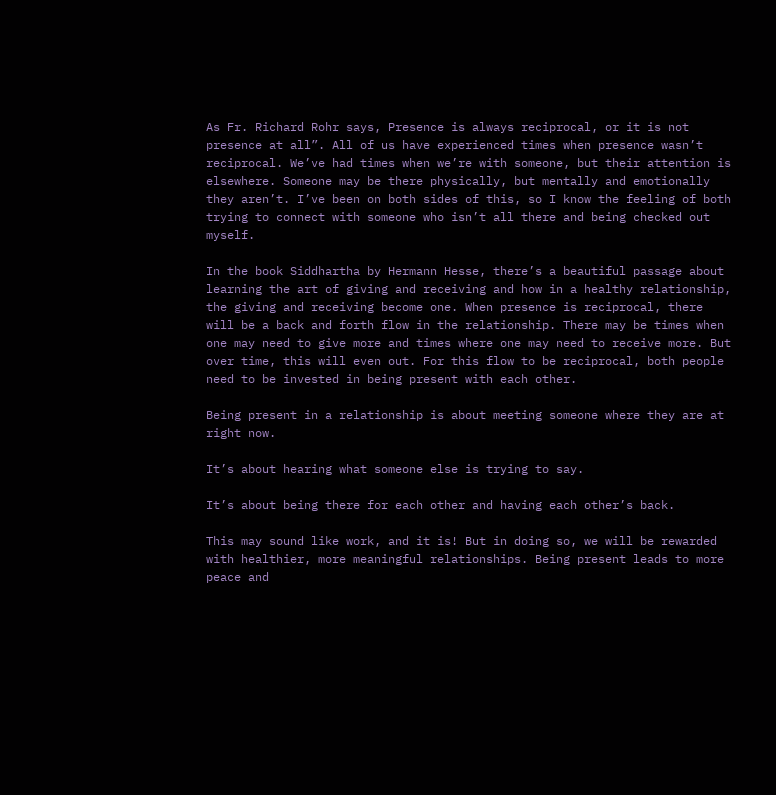As Fr. Richard Rohr says, Presence is always reciprocal, or it is not presence at all”. All of us have experienced times when presence wasn’t reciprocal. We’ve had times when we’re with someone, but their attention is elsewhere. Someone may be there physically, but mentally and emotionally they aren’t. I’ve been on both sides of this, so I know the feeling of both trying to connect with someone who isn’t all there and being checked out myself.

In the book Siddhartha by Hermann Hesse, there’s a beautiful passage about learning the art of giving and receiving and how in a healthy relationship, the giving and receiving become one. When presence is reciprocal, there will be a back and forth flow in the relationship. There may be times when one may need to give more and times where one may need to receive more. But over time, this will even out. For this flow to be reciprocal, both people need to be invested in being present with each other.

Being present in a relationship is about meeting someone where they are at right now.

It’s about hearing what someone else is trying to say.

It’s about being there for each other and having each other’s back.

This may sound like work, and it is! But in doing so, we will be rewarded with healthier, more meaningful relationships. Being present leads to more peace and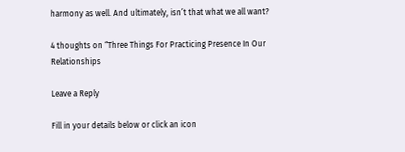harmony as well. And ultimately, isn’t that what we all want?

4 thoughts on “Three Things For Practicing Presence In Our Relationships

Leave a Reply

Fill in your details below or click an icon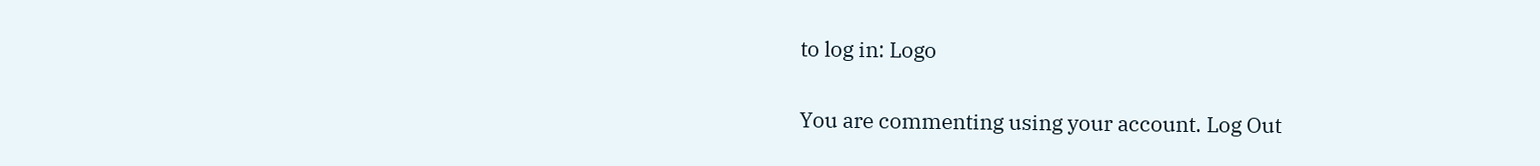to log in: Logo

You are commenting using your account. Log Out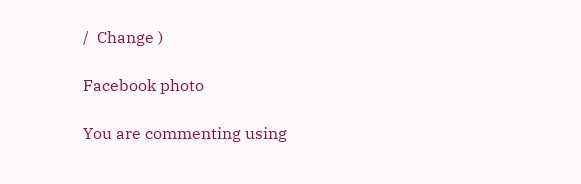/  Change )

Facebook photo

You are commenting using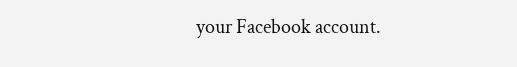your Facebook account.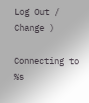Log Out /  Change )

Connecting to %s